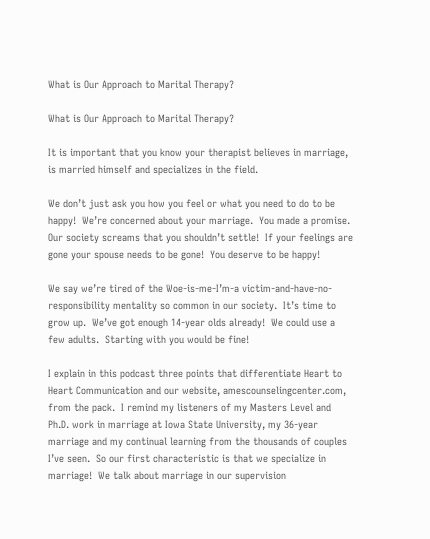What is Our Approach to Marital Therapy?

What is Our Approach to Marital Therapy?

It is important that you know your therapist believes in marriage, is married himself and specializes in the field.

We don’t just ask you how you feel or what you need to do to be happy!  We’re concerned about your marriage.  You made a promise.  Our society screams that you shouldn’t settle!  If your feelings are gone your spouse needs to be gone!  You deserve to be happy!

We say we’re tired of the Woe-is-me-I’m-a victim-and-have-no-responsibility mentality so common in our society.  It’s time to grow up.  We’ve got enough 14-year olds already!  We could use a few adults.  Starting with you would be fine!

I explain in this podcast three points that differentiate Heart to Heart Communication and our website, amescounselingcenter.com, from the pack.  I remind my listeners of my Masters Level and Ph.D. work in marriage at Iowa State University, my 36-year marriage and my continual learning from the thousands of couples I’ve seen.  So our first characteristic is that we specialize in marriage!  We talk about marriage in our supervision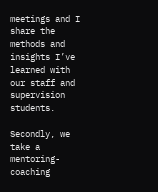meetings and I share the methods and insights I’ve learned with our staff and supervision students.

Secondly, we take a mentoring-coaching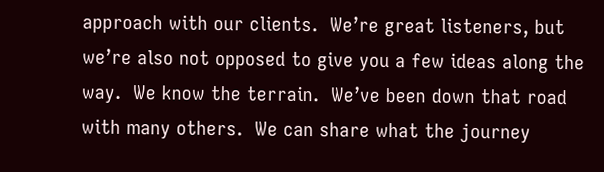approach with our clients.  We’re great listeners, but we’re also not opposed to give you a few ideas along the way.  We know the terrain.  We’ve been down that road with many others.  We can share what the journey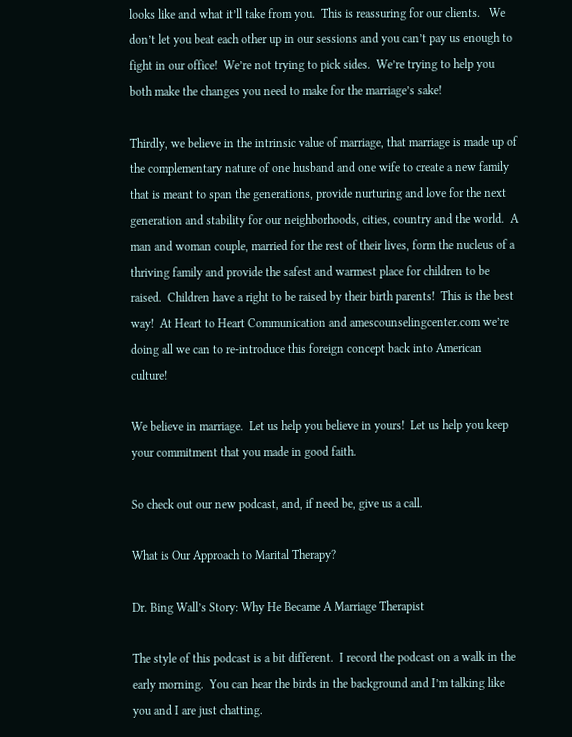looks like and what it’ll take from you.  This is reassuring for our clients.   We don’t let you beat each other up in our sessions and you can’t pay us enough to fight in our office!  We’re not trying to pick sides.  We’re trying to help you both make the changes you need to make for the marriage’s sake!

Thirdly, we believe in the intrinsic value of marriage, that marriage is made up of the complementary nature of one husband and one wife to create a new family that is meant to span the generations, provide nurturing and love for the next generation and stability for our neighborhoods, cities, country and the world.  A man and woman couple, married for the rest of their lives, form the nucleus of a thriving family and provide the safest and warmest place for children to be raised.  Children have a right to be raised by their birth parents!  This is the best way!  At Heart to Heart Communication and amescounselingcenter.com we’re doing all we can to re-introduce this foreign concept back into American culture!

We believe in marriage.  Let us help you believe in yours!  Let us help you keep your commitment that you made in good faith.

So check out our new podcast, and, if need be, give us a call.

What is Our Approach to Marital Therapy?

Dr. Bing Wall’s Story: Why He Became A Marriage Therapist

The style of this podcast is a bit different.  I record the podcast on a walk in the early morning.  You can hear the birds in the background and I’m talking like you and I are just chatting.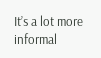It’s a lot more informal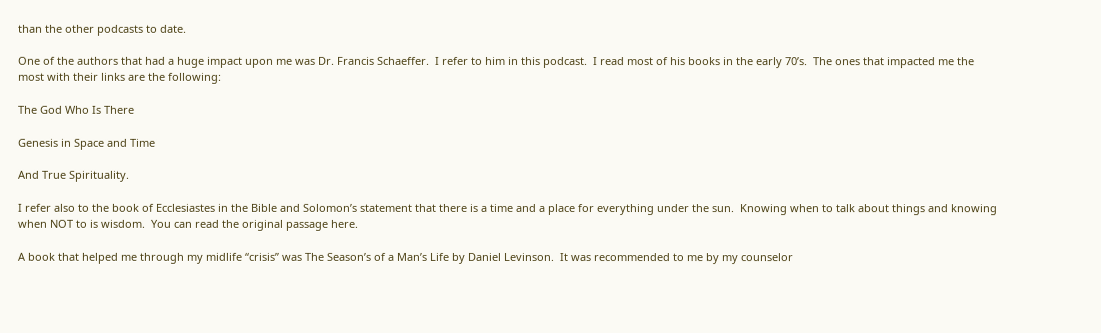than the other podcasts to date.

One of the authors that had a huge impact upon me was Dr. Francis Schaeffer.  I refer to him in this podcast.  I read most of his books in the early 70’s.  The ones that impacted me the most with their links are the following:

The God Who Is There

Genesis in Space and Time

And True Spirituality.

I refer also to the book of Ecclesiastes in the Bible and Solomon’s statement that there is a time and a place for everything under the sun.  Knowing when to talk about things and knowing when NOT to is wisdom.  You can read the original passage here.

A book that helped me through my midlife “crisis” was The Season’s of a Man’s Life by Daniel Levinson.  It was recommended to me by my counselor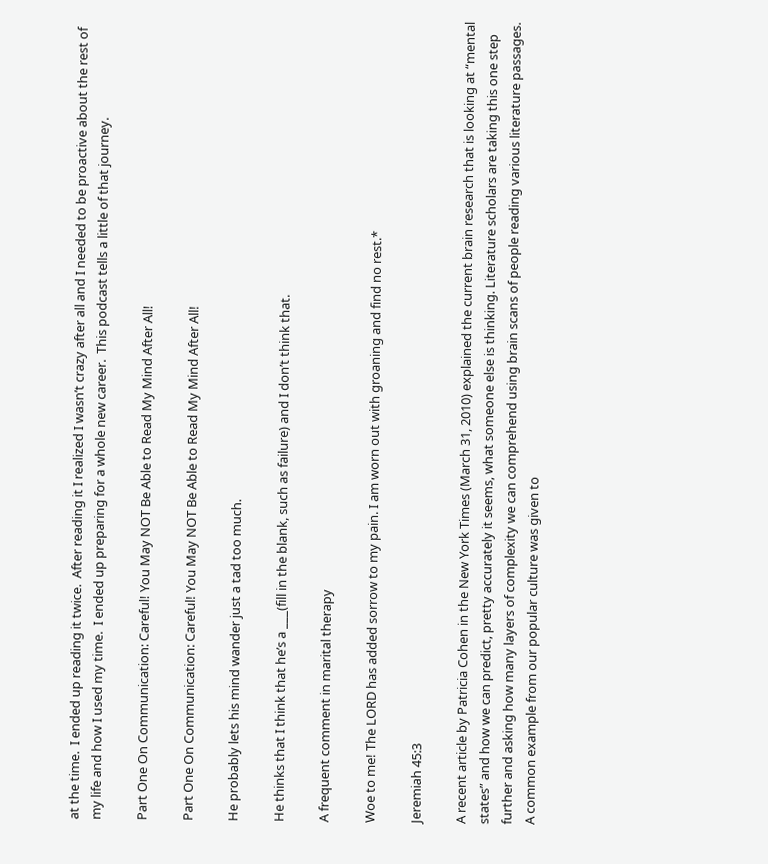at the time.  I ended up reading it twice.  After reading it I realized I wasn’t crazy after all and I needed to be proactive about the rest of my life and how I used my time.  I ended up preparing for a whole new career.  This podcast tells a little of that journey.

Part One On Communication: Careful! You May NOT Be Able to Read My Mind After All!

Part One On Communication: Careful! You May NOT Be Able to Read My Mind After All!

He probably lets his mind wander just a tad too much.

He thinks that I think that he’s a ___(fill in the blank, such as failure) and I don’t think that.

A frequent comment in marital therapy

Woe to me! The LORD has added sorrow to my pain. I am worn out with groaning and find no rest.*

Jeremiah 45:3

A recent article by Patricia Cohen in the New York Times (March 31, 2010) explained the current brain research that is looking at “mental states” and how we can predict, pretty accurately it seems, what someone else is thinking. Literature scholars are taking this one step further and asking how many layers of complexity we can comprehend using brain scans of people reading various literature passages. A common example from our popular culture was given to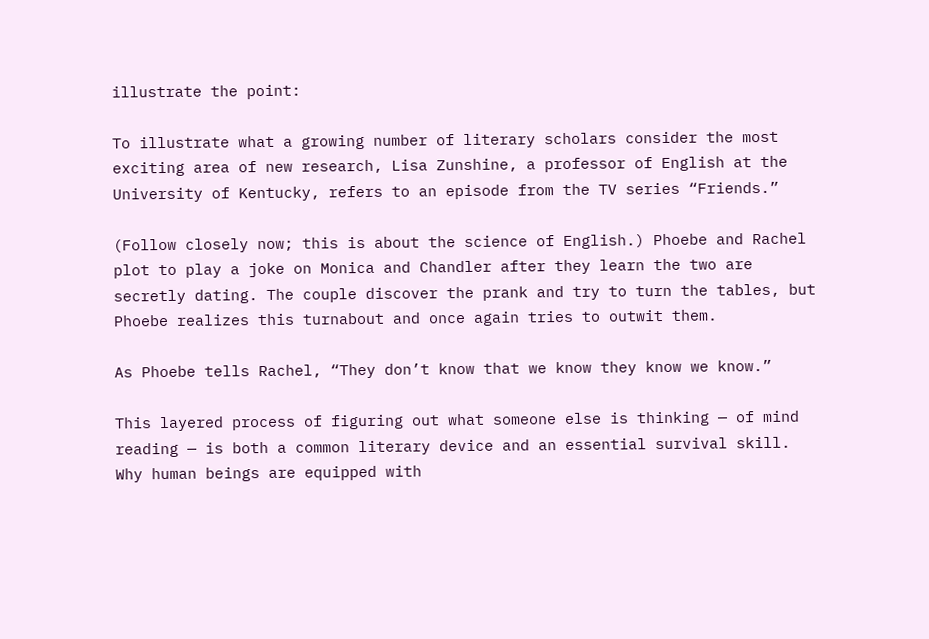illustrate the point:

To illustrate what a growing number of literary scholars consider the most exciting area of new research, Lisa Zunshine, a professor of English at the University of Kentucky, refers to an episode from the TV series “Friends.”

(Follow closely now; this is about the science of English.) Phoebe and Rachel plot to play a joke on Monica and Chandler after they learn the two are secretly dating. The couple discover the prank and try to turn the tables, but Phoebe realizes this turnabout and once again tries to outwit them.

As Phoebe tells Rachel, “They don’t know that we know they know we know.”

This layered process of figuring out what someone else is thinking — of mind reading — is both a common literary device and an essential survival skill. Why human beings are equipped with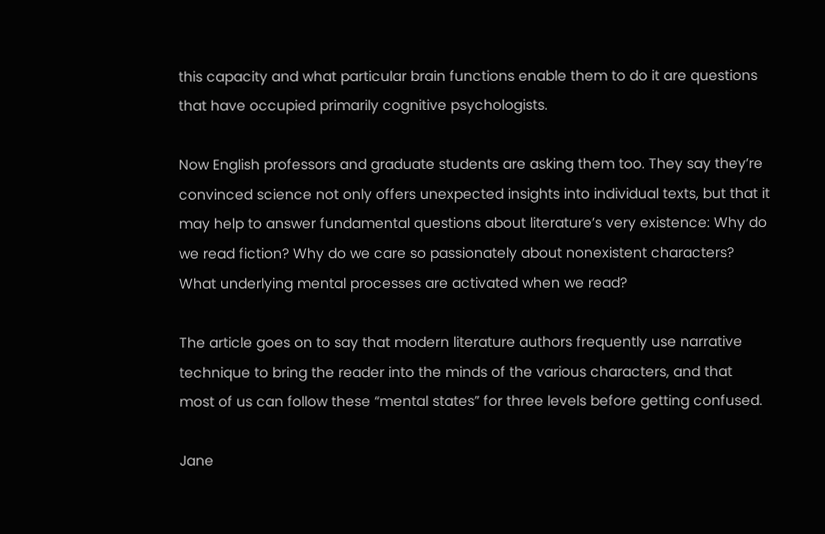this capacity and what particular brain functions enable them to do it are questions that have occupied primarily cognitive psychologists.

Now English professors and graduate students are asking them too. They say they’re convinced science not only offers unexpected insights into individual texts, but that it may help to answer fundamental questions about literature’s very existence: Why do we read fiction? Why do we care so passionately about nonexistent characters? What underlying mental processes are activated when we read?

The article goes on to say that modern literature authors frequently use narrative technique to bring the reader into the minds of the various characters, and that most of us can follow these “mental states” for three levels before getting confused.

Jane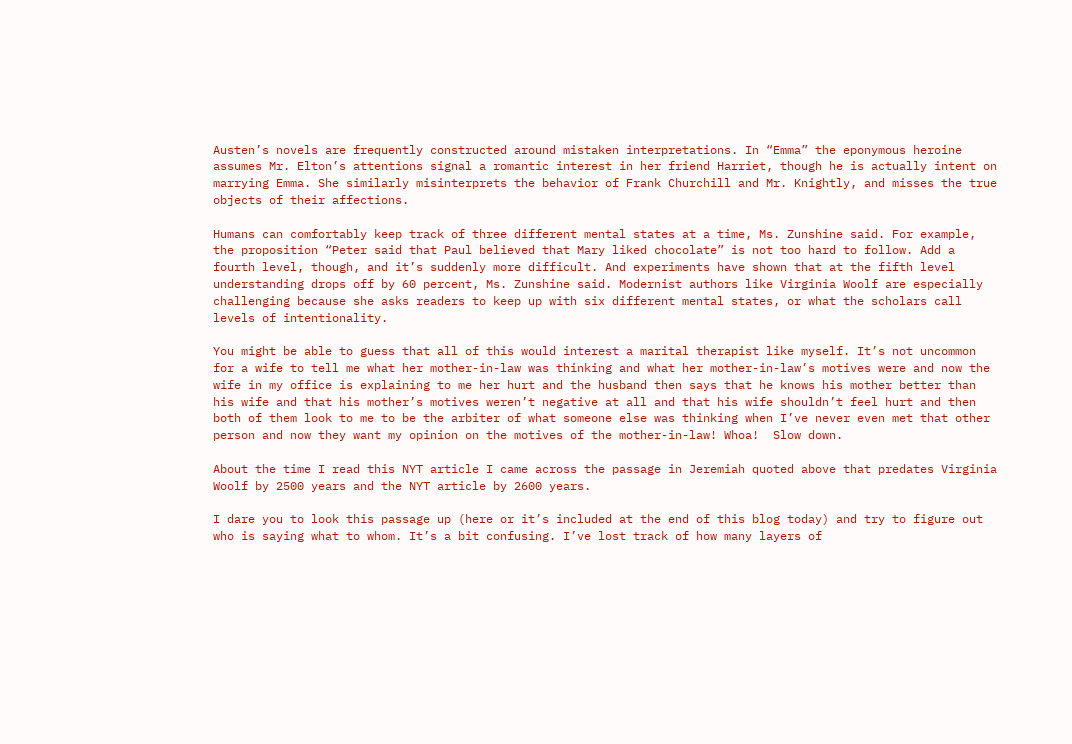Austen’s novels are frequently constructed around mistaken interpretations. In “Emma” the eponymous heroine assumes Mr. Elton’s attentions signal a romantic interest in her friend Harriet, though he is actually intent on marrying Emma. She similarly misinterprets the behavior of Frank Churchill and Mr. Knightly, and misses the true objects of their affections.

Humans can comfortably keep track of three different mental states at a time, Ms. Zunshine said. For example, the proposition “Peter said that Paul believed that Mary liked chocolate” is not too hard to follow. Add a fourth level, though, and it’s suddenly more difficult. And experiments have shown that at the fifth level understanding drops off by 60 percent, Ms. Zunshine said. Modernist authors like Virginia Woolf are especially challenging because she asks readers to keep up with six different mental states, or what the scholars call levels of intentionality.

You might be able to guess that all of this would interest a marital therapist like myself. It’s not uncommon for a wife to tell me what her mother-in-law was thinking and what her mother-in-law’s motives were and now the wife in my office is explaining to me her hurt and the husband then says that he knows his mother better than his wife and that his mother’s motives weren’t negative at all and that his wife shouldn’t feel hurt and then both of them look to me to be the arbiter of what someone else was thinking when I’ve never even met that other person and now they want my opinion on the motives of the mother-in-law! Whoa!  Slow down.

About the time I read this NYT article I came across the passage in Jeremiah quoted above that predates Virginia Woolf by 2500 years and the NYT article by 2600 years.

I dare you to look this passage up (here or it’s included at the end of this blog today) and try to figure out who is saying what to whom. It’s a bit confusing. I’ve lost track of how many layers of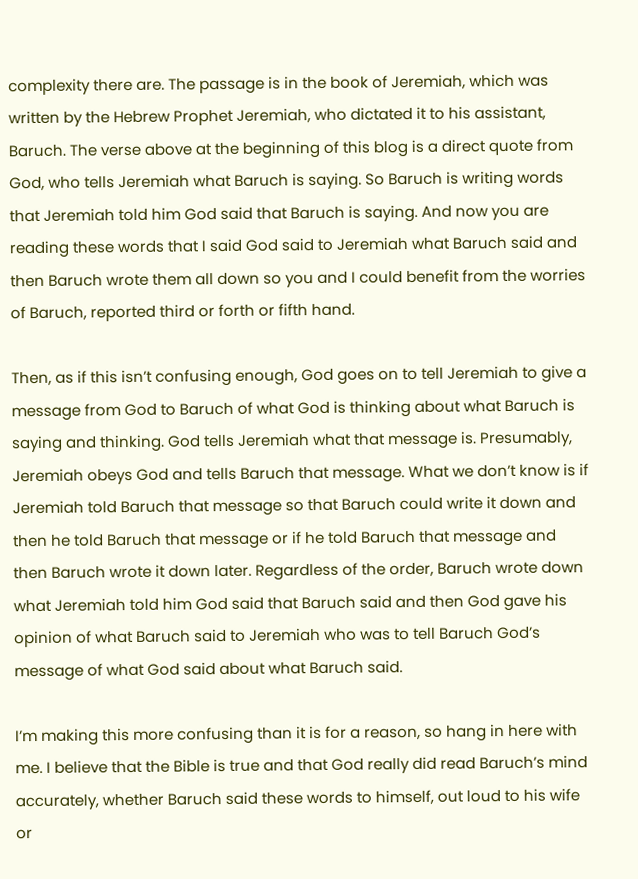complexity there are. The passage is in the book of Jeremiah, which was written by the Hebrew Prophet Jeremiah, who dictated it to his assistant, Baruch. The verse above at the beginning of this blog is a direct quote from God, who tells Jeremiah what Baruch is saying. So Baruch is writing words that Jeremiah told him God said that Baruch is saying. And now you are reading these words that I said God said to Jeremiah what Baruch said and then Baruch wrote them all down so you and I could benefit from the worries of Baruch, reported third or forth or fifth hand.

Then, as if this isn’t confusing enough, God goes on to tell Jeremiah to give a message from God to Baruch of what God is thinking about what Baruch is saying and thinking. God tells Jeremiah what that message is. Presumably, Jeremiah obeys God and tells Baruch that message. What we don’t know is if Jeremiah told Baruch that message so that Baruch could write it down and then he told Baruch that message or if he told Baruch that message and then Baruch wrote it down later. Regardless of the order, Baruch wrote down what Jeremiah told him God said that Baruch said and then God gave his opinion of what Baruch said to Jeremiah who was to tell Baruch God’s message of what God said about what Baruch said.

I’m making this more confusing than it is for a reason, so hang in here with me. I believe that the Bible is true and that God really did read Baruch’s mind accurately, whether Baruch said these words to himself, out loud to his wife or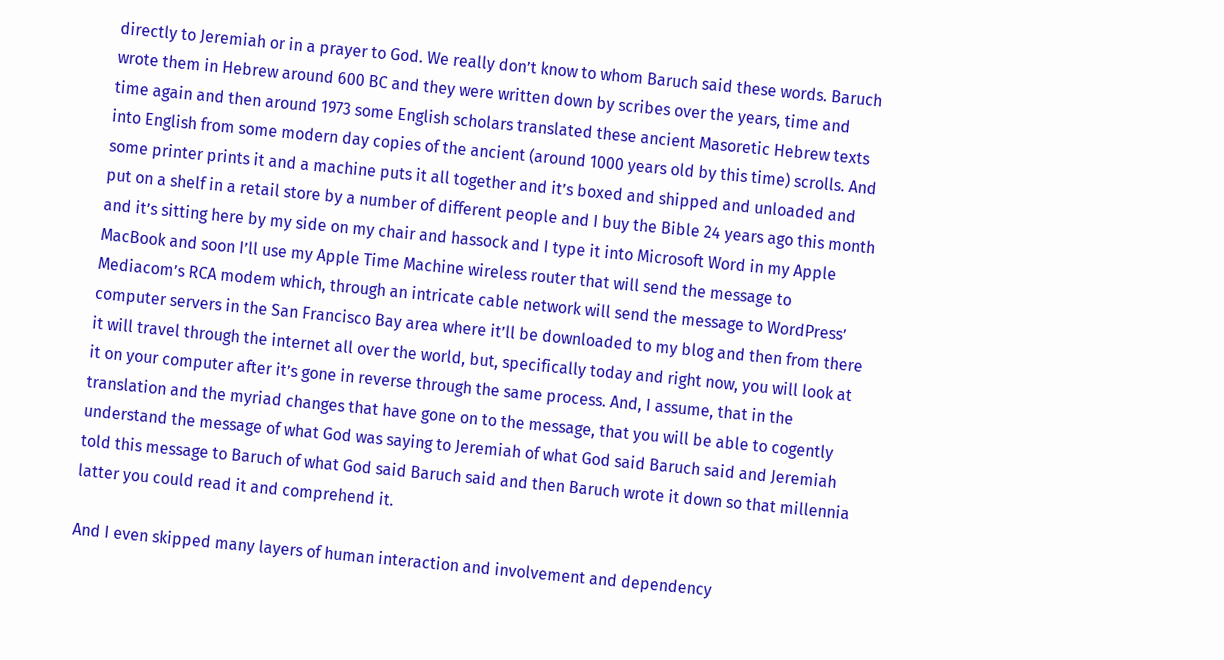directly to Jeremiah or in a prayer to God. We really don’t know to whom Baruch said these words. Baruch wrote them in Hebrew around 600 BC and they were written down by scribes over the years, time and time again and then around 1973 some English scholars translated these ancient Masoretic Hebrew texts into English from some modern day copies of the ancient (around 1000 years old by this time) scrolls. And some printer prints it and a machine puts it all together and it’s boxed and shipped and unloaded and put on a shelf in a retail store by a number of different people and I buy the Bible 24 years ago this month and it’s sitting here by my side on my chair and hassock and I type it into Microsoft Word in my Apple MacBook and soon I’ll use my Apple Time Machine wireless router that will send the message to Mediacom’s RCA modem which, through an intricate cable network will send the message to WordPress’ computer servers in the San Francisco Bay area where it’ll be downloaded to my blog and then from there it will travel through the internet all over the world, but, specifically today and right now, you will look at it on your computer after it’s gone in reverse through the same process. And, I assume, that in the translation and the myriad changes that have gone on to the message, that you will be able to cogently understand the message of what God was saying to Jeremiah of what God said Baruch said and Jeremiah told this message to Baruch of what God said Baruch said and then Baruch wrote it down so that millennia latter you could read it and comprehend it.

And I even skipped many layers of human interaction and involvement and dependency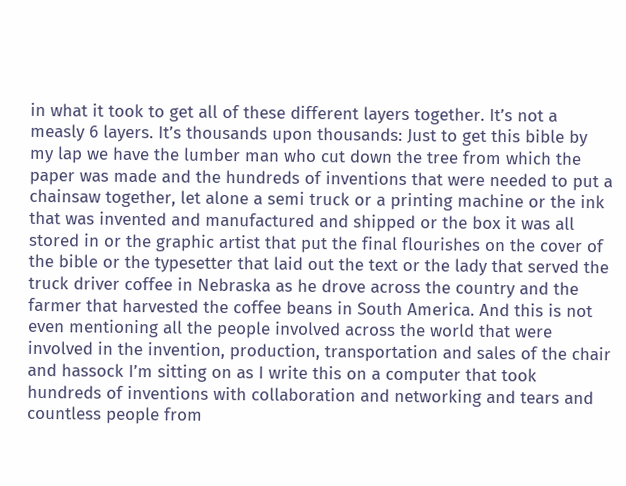in what it took to get all of these different layers together. It’s not a measly 6 layers. It’s thousands upon thousands: Just to get this bible by my lap we have the lumber man who cut down the tree from which the paper was made and the hundreds of inventions that were needed to put a chainsaw together, let alone a semi truck or a printing machine or the ink that was invented and manufactured and shipped or the box it was all stored in or the graphic artist that put the final flourishes on the cover of the bible or the typesetter that laid out the text or the lady that served the truck driver coffee in Nebraska as he drove across the country and the farmer that harvested the coffee beans in South America. And this is not even mentioning all the people involved across the world that were involved in the invention, production, transportation and sales of the chair and hassock I’m sitting on as I write this on a computer that took hundreds of inventions with collaboration and networking and tears and countless people from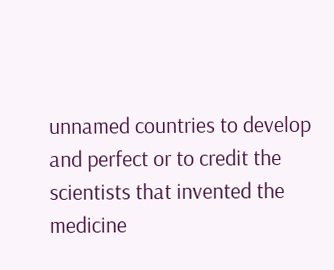unnamed countries to develop and perfect or to credit the scientists that invented the medicine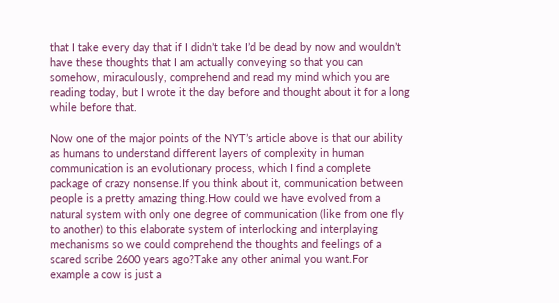that I take every day that if I didn’t take I’d be dead by now and wouldn’t have these thoughts that I am actually conveying so that you can somehow, miraculously, comprehend and read my mind which you are reading today, but I wrote it the day before and thought about it for a long while before that.

Now one of the major points of the NYT’s article above is that our ability as humans to understand different layers of complexity in human communication is an evolutionary process, which I find a complete package of crazy nonsense.If you think about it, communication between people is a pretty amazing thing.How could we have evolved from a natural system with only one degree of communication (like from one fly to another) to this elaborate system of interlocking and interplaying mechanisms so we could comprehend the thoughts and feelings of a scared scribe 2600 years ago?Take any other animal you want.For example a cow is just a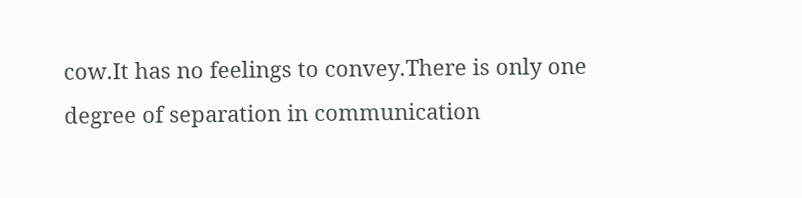cow.It has no feelings to convey.There is only one degree of separation in communication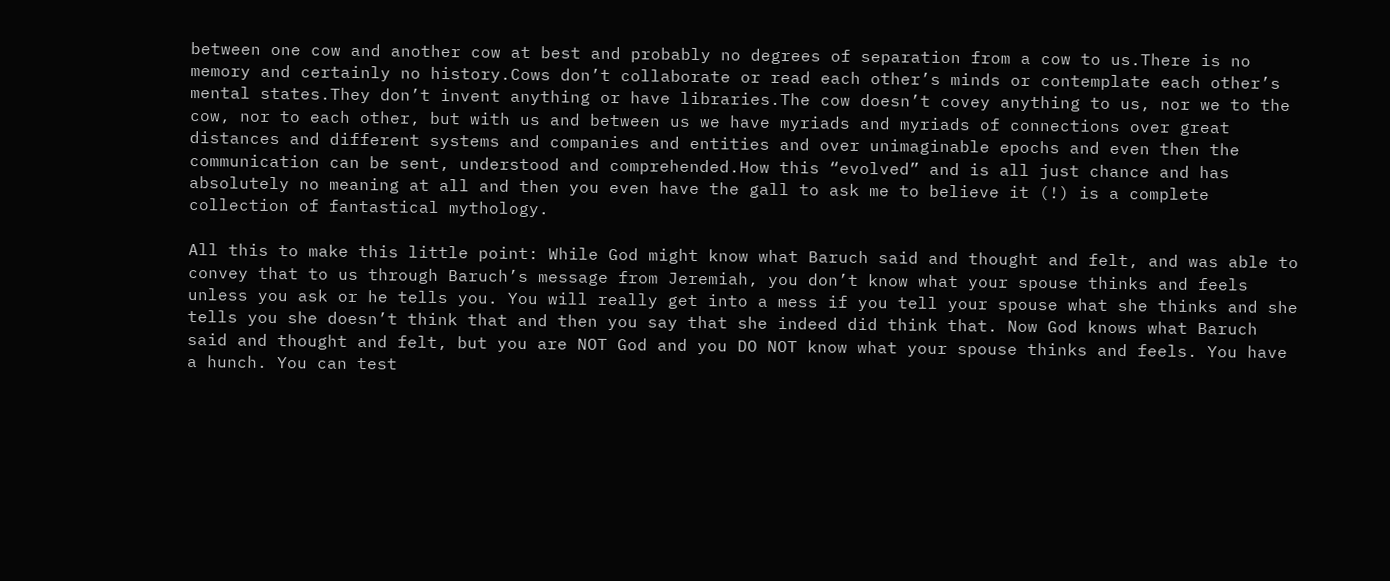between one cow and another cow at best and probably no degrees of separation from a cow to us.There is no memory and certainly no history.Cows don’t collaborate or read each other’s minds or contemplate each other’s mental states.They don’t invent anything or have libraries.The cow doesn’t covey anything to us, nor we to the cow, nor to each other, but with us and between us we have myriads and myriads of connections over great distances and different systems and companies and entities and over unimaginable epochs and even then the communication can be sent, understood and comprehended.How this “evolved” and is all just chance and has absolutely no meaning at all and then you even have the gall to ask me to believe it (!) is a complete collection of fantastical mythology.

All this to make this little point: While God might know what Baruch said and thought and felt, and was able to convey that to us through Baruch’s message from Jeremiah, you don’t know what your spouse thinks and feels unless you ask or he tells you. You will really get into a mess if you tell your spouse what she thinks and she tells you she doesn’t think that and then you say that she indeed did think that. Now God knows what Baruch said and thought and felt, but you are NOT God and you DO NOT know what your spouse thinks and feels. You have a hunch. You can test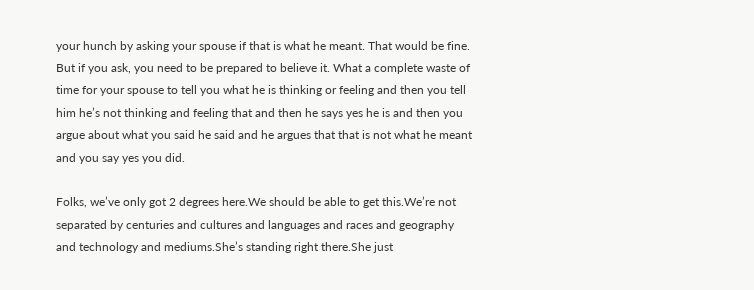your hunch by asking your spouse if that is what he meant. That would be fine. But if you ask, you need to be prepared to believe it. What a complete waste of time for your spouse to tell you what he is thinking or feeling and then you tell him he’s not thinking and feeling that and then he says yes he is and then you argue about what you said he said and he argues that that is not what he meant and you say yes you did.

Folks, we’ve only got 2 degrees here.We should be able to get this.We’re not separated by centuries and cultures and languages and races and geography and technology and mediums.She’s standing right there.She just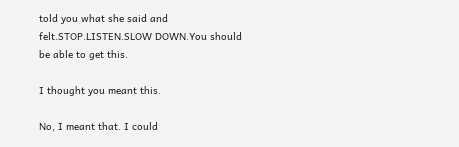told you what she said and felt.STOP.LISTEN.SLOW DOWN.You should be able to get this.

I thought you meant this.

No, I meant that. I could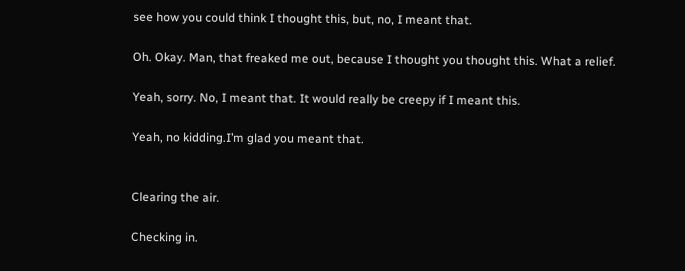see how you could think I thought this, but, no, I meant that.

Oh. Okay. Man, that freaked me out, because I thought you thought this. What a relief.

Yeah, sorry. No, I meant that. It would really be creepy if I meant this.

Yeah, no kidding.I’m glad you meant that.


Clearing the air.

Checking in.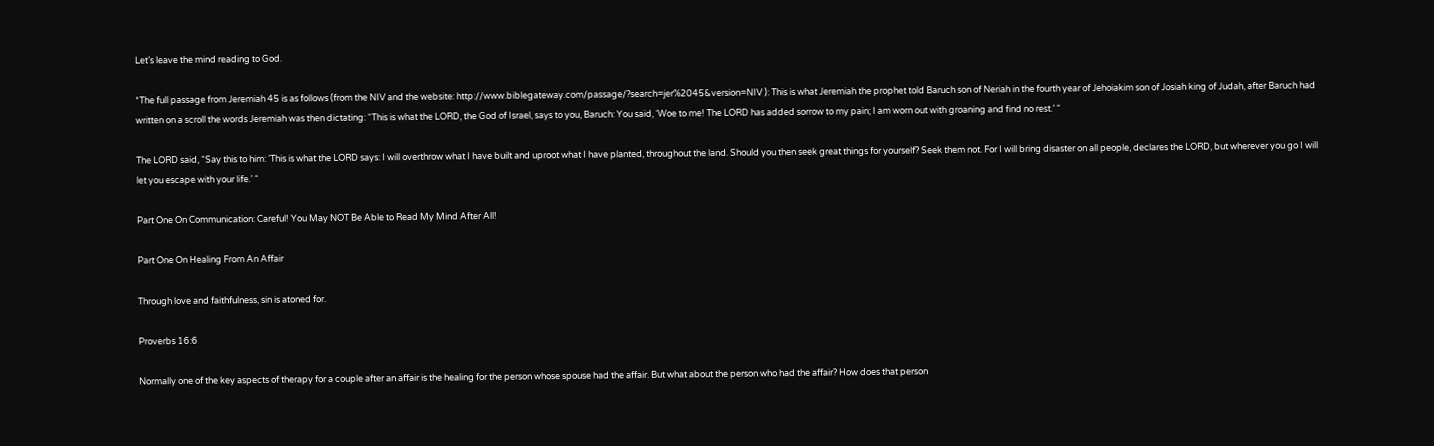Let’s leave the mind reading to God.

*The full passage from Jeremiah 45 is as follows (from the NIV and the website: http://www.biblegateway.com/passage/?search=jer%2045&version=NIV ): This is what Jeremiah the prophet told Baruch son of Neriah in the fourth year of Jehoiakim son of Josiah king of Judah, after Baruch had written on a scroll the words Jeremiah was then dictating: “This is what the LORD, the God of Israel, says to you, Baruch: You said, ‘Woe to me! The LORD has added sorrow to my pain; I am worn out with groaning and find no rest.’ “

The LORD said, “Say this to him: ‘This is what the LORD says: I will overthrow what I have built and uproot what I have planted, throughout the land. Should you then seek great things for yourself? Seek them not. For I will bring disaster on all people, declares the LORD, but wherever you go I will let you escape with your life.’ “

Part One On Communication: Careful! You May NOT Be Able to Read My Mind After All!

Part One On Healing From An Affair

Through love and faithfulness, sin is atoned for.

Proverbs 16:6

Normally one of the key aspects of therapy for a couple after an affair is the healing for the person whose spouse had the affair. But what about the person who had the affair? How does that person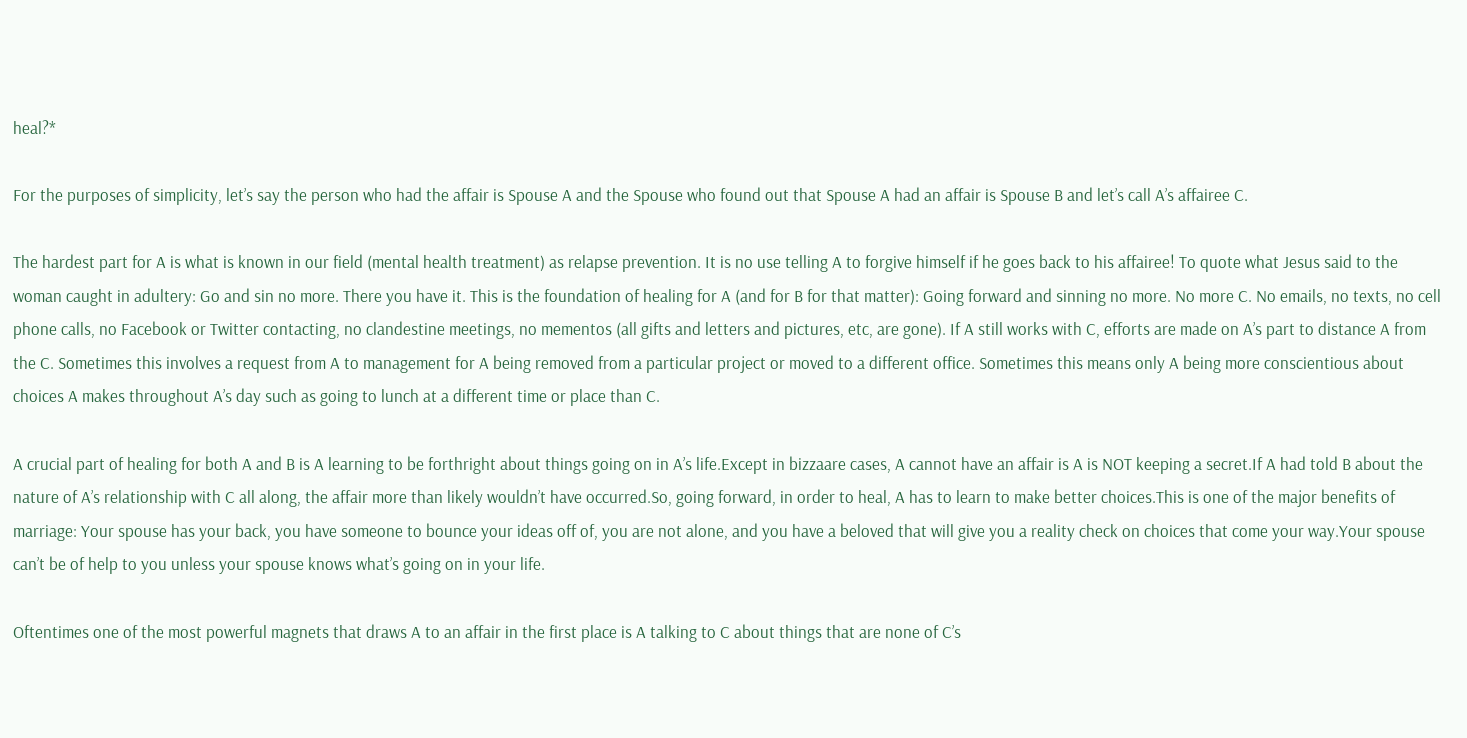heal?*

For the purposes of simplicity, let’s say the person who had the affair is Spouse A and the Spouse who found out that Spouse A had an affair is Spouse B and let’s call A’s affairee C.

The hardest part for A is what is known in our field (mental health treatment) as relapse prevention. It is no use telling A to forgive himself if he goes back to his affairee! To quote what Jesus said to the woman caught in adultery: Go and sin no more. There you have it. This is the foundation of healing for A (and for B for that matter): Going forward and sinning no more. No more C. No emails, no texts, no cell phone calls, no Facebook or Twitter contacting, no clandestine meetings, no mementos (all gifts and letters and pictures, etc, are gone). If A still works with C, efforts are made on A’s part to distance A from the C. Sometimes this involves a request from A to management for A being removed from a particular project or moved to a different office. Sometimes this means only A being more conscientious about choices A makes throughout A’s day such as going to lunch at a different time or place than C.

A crucial part of healing for both A and B is A learning to be forthright about things going on in A’s life.Except in bizzaare cases, A cannot have an affair is A is NOT keeping a secret.If A had told B about the nature of A’s relationship with C all along, the affair more than likely wouldn’t have occurred.So, going forward, in order to heal, A has to learn to make better choices.This is one of the major benefits of marriage: Your spouse has your back, you have someone to bounce your ideas off of, you are not alone, and you have a beloved that will give you a reality check on choices that come your way.Your spouse can’t be of help to you unless your spouse knows what’s going on in your life.

Oftentimes one of the most powerful magnets that draws A to an affair in the first place is A talking to C about things that are none of C’s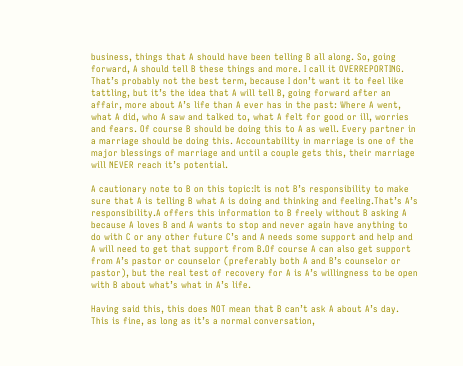business, things that A should have been telling B all along. So, going forward, A should tell B these things and more. I call it OVERREPORTING. That’s probably not the best term, because I don’t want it to feel like tattling, but it’s the idea that A will tell B, going forward after an affair, more about A’s life than A ever has in the past: Where A went, what A did, who A saw and talked to, what A felt for good or ill, worries and fears. Of course B should be doing this to A as well. Every partner in a marriage should be doing this. Accountability in marriage is one of the major blessings of marriage and until a couple gets this, their marriage will NEVER reach it’s potential.

A cautionary note to B on this topic:It is not B’s responsibility to make sure that A is telling B what A is doing and thinking and feeling.That’s A’s responsibility.A offers this information to B freely without B asking A because A loves B and A wants to stop and never again have anything to do with C or any other future C’s and A needs some support and help and A will need to get that support from B.Of course A can also get support from A’s pastor or counselor (preferably both A and B’s counselor or pastor), but the real test of recovery for A is A’s willingness to be open with B about what’s what in A’s life.

Having said this, this does NOT mean that B can’t ask A about A’s day. This is fine, as long as it’s a normal conversation,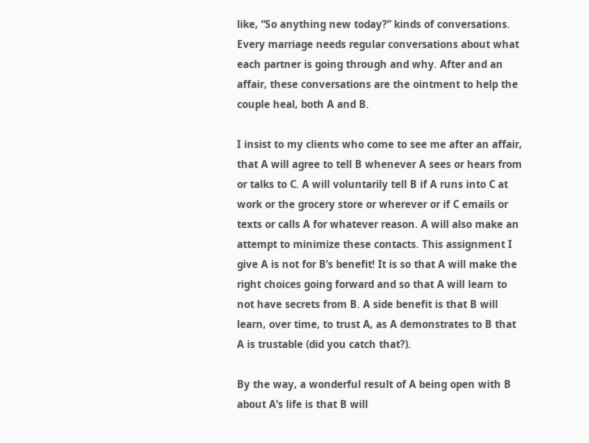like, “So anything new today?” kinds of conversations. Every marriage needs regular conversations about what each partner is going through and why. After and an affair, these conversations are the ointment to help the couple heal, both A and B.

I insist to my clients who come to see me after an affair, that A will agree to tell B whenever A sees or hears from or talks to C. A will voluntarily tell B if A runs into C at work or the grocery store or wherever or if C emails or texts or calls A for whatever reason. A will also make an attempt to minimize these contacts. This assignment I give A is not for B’s benefit! It is so that A will make the right choices going forward and so that A will learn to not have secrets from B. A side benefit is that B will learn, over time, to trust A, as A demonstrates to B that A is trustable (did you catch that?).

By the way, a wonderful result of A being open with B about A’s life is that B will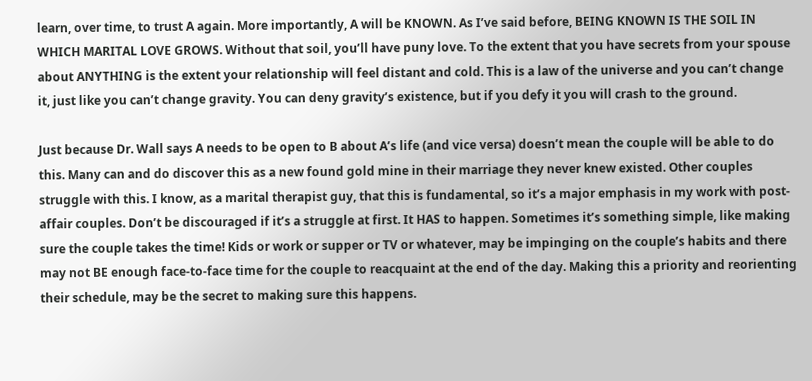learn, over time, to trust A again. More importantly, A will be KNOWN. As I’ve said before, BEING KNOWN IS THE SOIL IN WHICH MARITAL LOVE GROWS. Without that soil, you’ll have puny love. To the extent that you have secrets from your spouse about ANYTHING is the extent your relationship will feel distant and cold. This is a law of the universe and you can’t change it, just like you can’t change gravity. You can deny gravity’s existence, but if you defy it you will crash to the ground.

Just because Dr. Wall says A needs to be open to B about A’s life (and vice versa) doesn’t mean the couple will be able to do this. Many can and do discover this as a new found gold mine in their marriage they never knew existed. Other couples struggle with this. I know, as a marital therapist guy, that this is fundamental, so it’s a major emphasis in my work with post-affair couples. Don’t be discouraged if it’s a struggle at first. It HAS to happen. Sometimes it’s something simple, like making sure the couple takes the time! Kids or work or supper or TV or whatever, may be impinging on the couple’s habits and there may not BE enough face-to-face time for the couple to reacquaint at the end of the day. Making this a priority and reorienting their schedule, may be the secret to making sure this happens.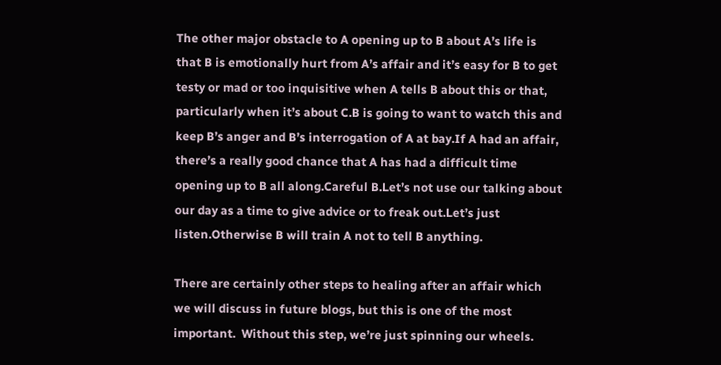The other major obstacle to A opening up to B about A’s life is that B is emotionally hurt from A’s affair and it’s easy for B to get testy or mad or too inquisitive when A tells B about this or that, particularly when it’s about C.B is going to want to watch this and keep B’s anger and B’s interrogation of A at bay.If A had an affair, there’s a really good chance that A has had a difficult time opening up to B all along.Careful B.Let’s not use our talking about our day as a time to give advice or to freak out.Let’s just listen.Otherwise B will train A not to tell B anything.

There are certainly other steps to healing after an affair which we will discuss in future blogs, but this is one of the most important.  Without this step, we’re just spinning our wheels.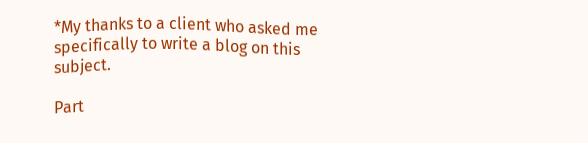*My thanks to a client who asked me specifically to write a blog on this subject.

Part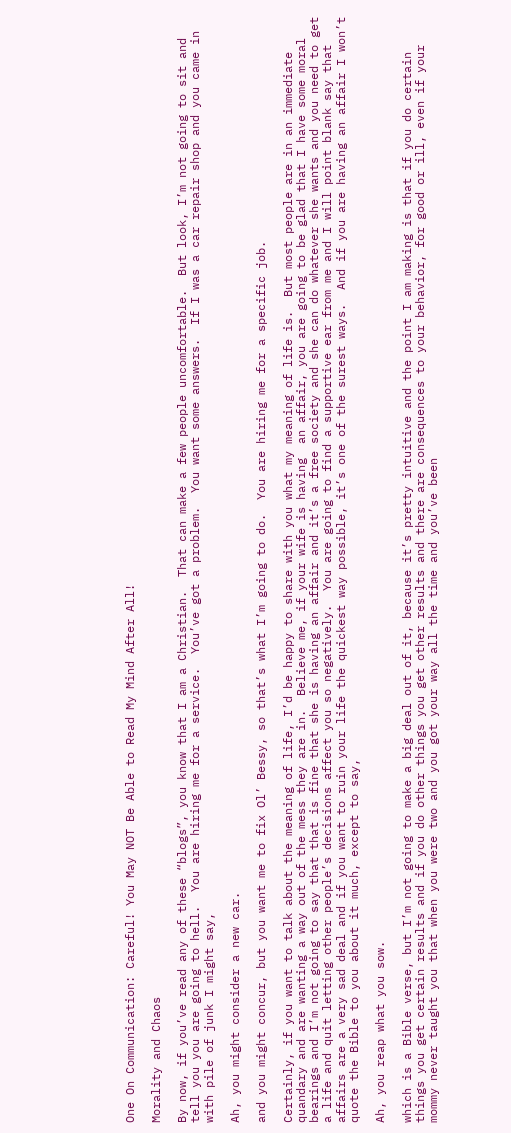One On Communication: Careful! You May NOT Be Able to Read My Mind After All!

Morality and Chaos

By now, if you’ve read any of these “blogs”, you know that I am a Christian.  That can make a few people uncomfortable.  But look, I’m not going to sit and tell you you are going to hell.  You are hiring me for a service.  You’ve got a problem.  You want some answers.  If I was a car repair shop and you came in with pile of junk I might say,

Ah, you might consider a new car.

and you might concur, but you want me to fix Ol’ Bessy, so that’s what I’m going to do.  You are hiring me for a specific job.

Certainly, if you want to talk about the meaning of life, I’d be happy to share with you what my meaning of life is.  But most people are in an immediate quandary and are wanting a way out of the mess they are in.  Believe me, if your wife is having  an affair, you are going to be glad that I have some moral bearings and I’m not going to say that that is fine that she is having an affair and it’s a free society and she can do whatever she wants and you need to get a life and quit letting other people’s decisions affect you so negatively.  You are going to find a supportive ear from me and I will point blank say that affairs are a very sad deal and if you want to ruin your life the quickest way possible, it’s one of the surest ways.  And if you are having an affair I won’t quote the Bible to you about it much, except to say,

Ah, you reap what you sow.

which is a Bible verse, but I’m not going to make a big deal out of it, because it’s pretty intuitive and the point I am making is that if you do certain things you get certain results and if you do other things you get other results and there are consequences to your behavior, for good or ill, even if your mommy never taught you that when you were two and you got your way all the time and you’ve been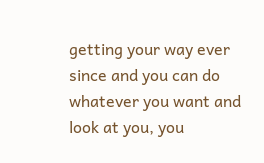getting your way ever since and you can do whatever you want and look at you, you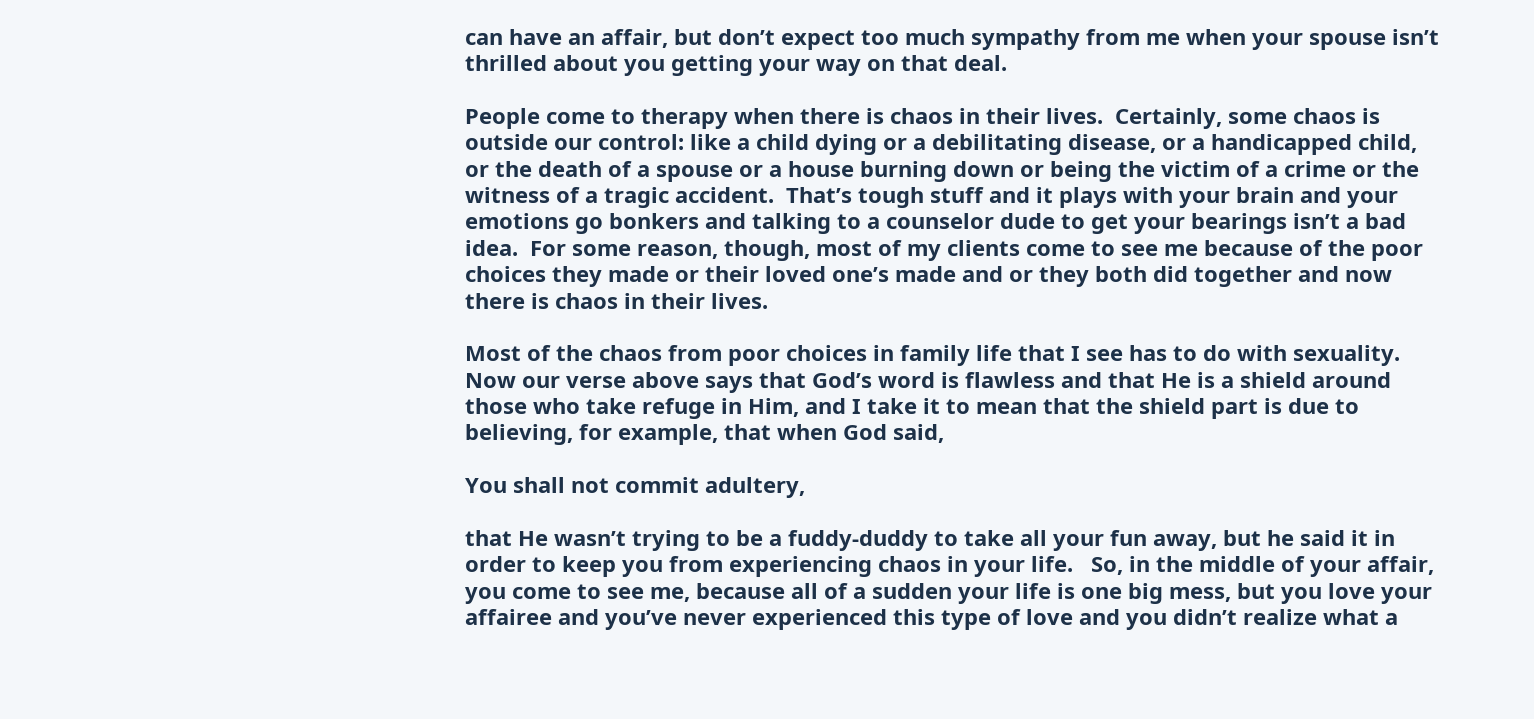can have an affair, but don’t expect too much sympathy from me when your spouse isn’t thrilled about you getting your way on that deal.

People come to therapy when there is chaos in their lives.  Certainly, some chaos is outside our control: like a child dying or a debilitating disease, or a handicapped child, or the death of a spouse or a house burning down or being the victim of a crime or the witness of a tragic accident.  That’s tough stuff and it plays with your brain and your emotions go bonkers and talking to a counselor dude to get your bearings isn’t a bad idea.  For some reason, though, most of my clients come to see me because of the poor choices they made or their loved one’s made and or they both did together and now there is chaos in their lives.

Most of the chaos from poor choices in family life that I see has to do with sexuality.  Now our verse above says that God’s word is flawless and that He is a shield around those who take refuge in Him, and I take it to mean that the shield part is due to believing, for example, that when God said,

You shall not commit adultery,

that He wasn’t trying to be a fuddy-duddy to take all your fun away, but he said it in order to keep you from experiencing chaos in your life.   So, in the middle of your affair, you come to see me, because all of a sudden your life is one big mess, but you love your affairee and you’ve never experienced this type of love and you didn’t realize what a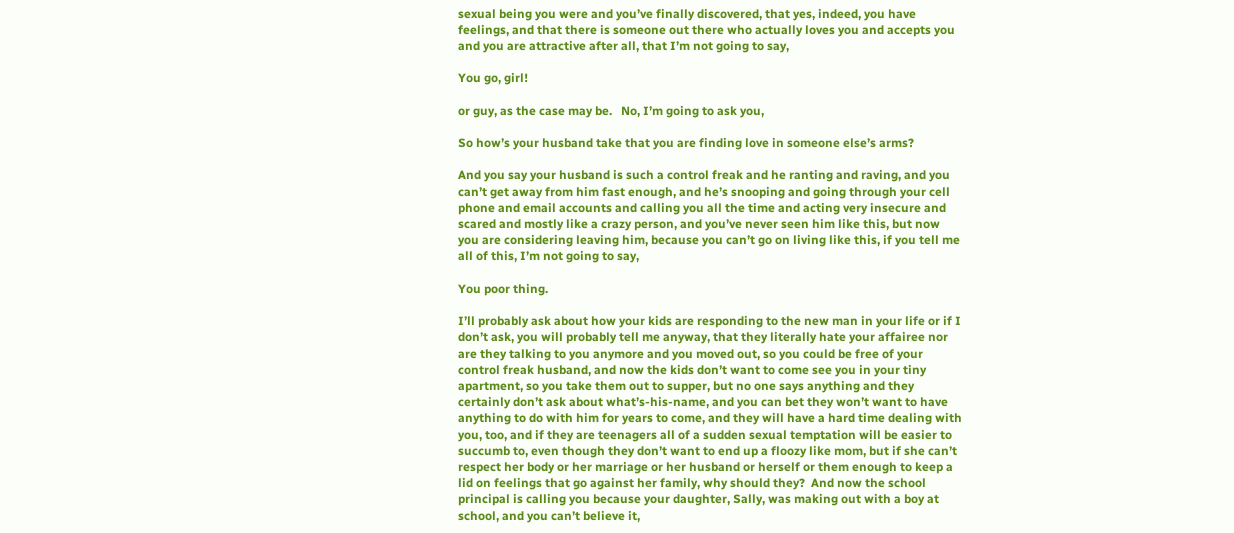sexual being you were and you’ve finally discovered, that yes, indeed, you have feelings, and that there is someone out there who actually loves you and accepts you and you are attractive after all, that I’m not going to say,

You go, girl!

or guy, as the case may be.   No, I’m going to ask you,

So how’s your husband take that you are finding love in someone else’s arms?

And you say your husband is such a control freak and he ranting and raving, and you can’t get away from him fast enough, and he’s snooping and going through your cell phone and email accounts and calling you all the time and acting very insecure and scared and mostly like a crazy person, and you’ve never seen him like this, but now you are considering leaving him, because you can’t go on living like this, if you tell me all of this, I’m not going to say,

You poor thing.

I’ll probably ask about how your kids are responding to the new man in your life or if I don’t ask, you will probably tell me anyway, that they literally hate your affairee nor are they talking to you anymore and you moved out, so you could be free of your control freak husband, and now the kids don’t want to come see you in your tiny apartment, so you take them out to supper, but no one says anything and they certainly don’t ask about what’s-his-name, and you can bet they won’t want to have anything to do with him for years to come, and they will have a hard time dealing with you, too, and if they are teenagers all of a sudden sexual temptation will be easier to succumb to, even though they don’t want to end up a floozy like mom, but if she can’t respect her body or her marriage or her husband or herself or them enough to keep a lid on feelings that go against her family, why should they?  And now the school principal is calling you because your daughter, Sally, was making out with a boy at school, and you can’t believe it,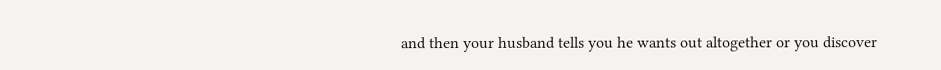and then your husband tells you he wants out altogether or you discover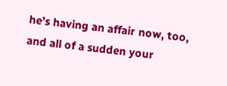he’s having an affair now, too, and all of a sudden your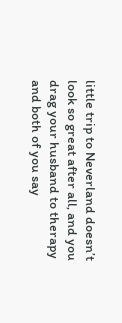little trip to Neverland doesn’t look so great after all, and you drag your husband to therapy and both of you say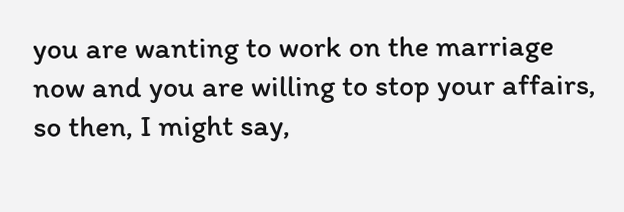you are wanting to work on the marriage now and you are willing to stop your affairs, so then, I might say,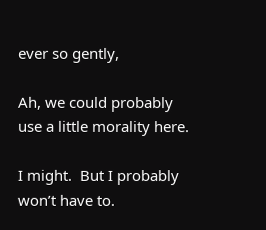ever so gently,

Ah, we could probably use a little morality here.

I might.  But I probably won’t have to.